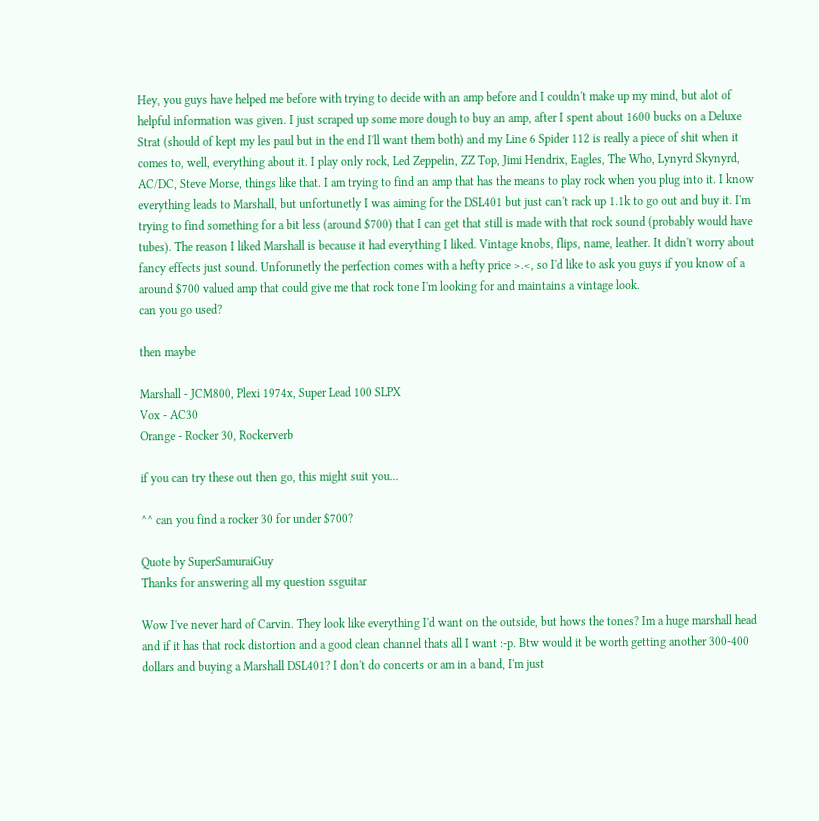Hey, you guys have helped me before with trying to decide with an amp before and I couldn't make up my mind, but alot of helpful information was given. I just scraped up some more dough to buy an amp, after I spent about 1600 bucks on a Deluxe Strat (should of kept my les paul but in the end I'll want them both) and my Line 6 Spider 112 is really a piece of shit when it comes to, well, everything about it. I play only rock, Led Zeppelin, ZZ Top, Jimi Hendrix, Eagles, The Who, Lynyrd Skynyrd, AC/DC, Steve Morse, things like that. I am trying to find an amp that has the means to play rock when you plug into it. I know everything leads to Marshall, but unfortunetly I was aiming for the DSL401 but just can't rack up 1.1k to go out and buy it. I'm trying to find something for a bit less (around $700) that I can get that still is made with that rock sound (probably would have tubes). The reason I liked Marshall is because it had everything I liked. Vintage knobs, flips, name, leather. It didn't worry about fancy effects just sound. Unforunetly the perfection comes with a hefty price >.<, so I'd like to ask you guys if you know of a around $700 valued amp that could give me that rock tone I'm looking for and maintains a vintage look.
can you go used?

then maybe

Marshall - JCM800, Plexi 1974x, Super Lead 100 SLPX
Vox - AC30
Orange - Rocker 30, Rockerverb

if you can try these out then go, this might suit you...

^^ can you find a rocker 30 for under $700?

Quote by SuperSamuraiGuy
Thanks for answering all my question ssguitar

Wow I've never hard of Carvin. They look like everything I'd want on the outside, but hows the tones? Im a huge marshall head and if it has that rock distortion and a good clean channel thats all I want :-p. Btw would it be worth getting another 300-400 dollars and buying a Marshall DSL401? I don't do concerts or am in a band, I'm just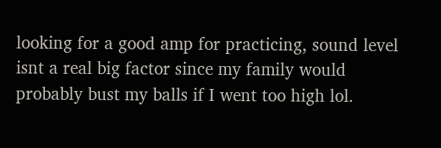looking for a good amp for practicing, sound level isnt a real big factor since my family would probably bust my balls if I went too high lol.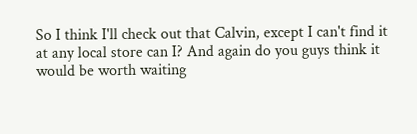So I think I'll check out that Calvin, except I can't find it at any local store can I? And again do you guys think it would be worth waiting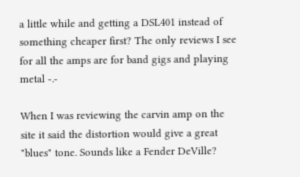a little while and getting a DSL401 instead of something cheaper first? The only reviews I see for all the amps are for band gigs and playing metal -.-

When I was reviewing the carvin amp on the site it said the distortion would give a great "blues" tone. Sounds like a Fender DeVille?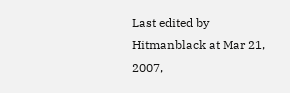Last edited by Hitmanblack at Mar 21, 2007,